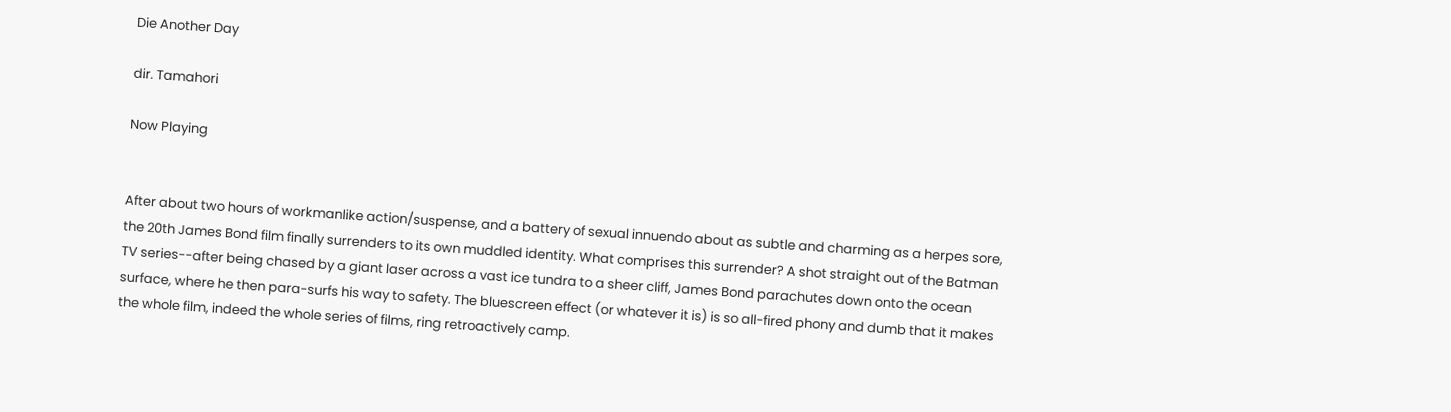Die Another Day

dir. Tamahori

Now Playing


After about two hours of workmanlike action/suspense, and a battery of sexual innuendo about as subtle and charming as a herpes sore, the 20th James Bond film finally surrenders to its own muddled identity. What comprises this surrender? A shot straight out of the Batman TV series--after being chased by a giant laser across a vast ice tundra to a sheer cliff, James Bond parachutes down onto the ocean surface, where he then para-surfs his way to safety. The bluescreen effect (or whatever it is) is so all-fired phony and dumb that it makes the whole film, indeed the whole series of films, ring retroactively camp.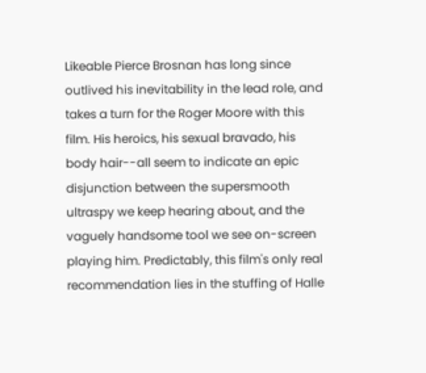Likeable Pierce Brosnan has long since outlived his inevitability in the lead role, and takes a turn for the Roger Moore with this film. His heroics, his sexual bravado, his body hair--all seem to indicate an epic disjunction between the supersmooth ultraspy we keep hearing about, and the vaguely handsome tool we see on-screen playing him. Predictably, this film's only real recommendation lies in the stuffing of Halle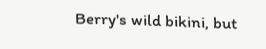Berry's wild bikini, but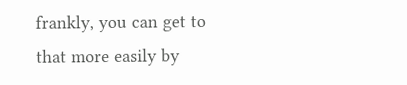frankly, you can get to that more easily by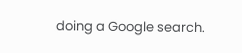doing a Google search.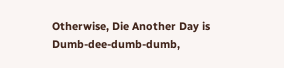Otherwise, Die Another Day is Dumb-dee-dumb-dumb,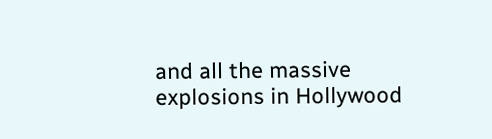and all the massive explosions in Hollywood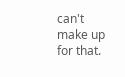can't make up for that.